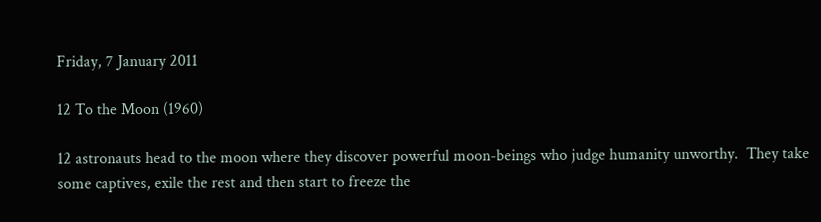Friday, 7 January 2011

12 To the Moon (1960)

12 astronauts head to the moon where they discover powerful moon-beings who judge humanity unworthy.  They take some captives, exile the rest and then start to freeze the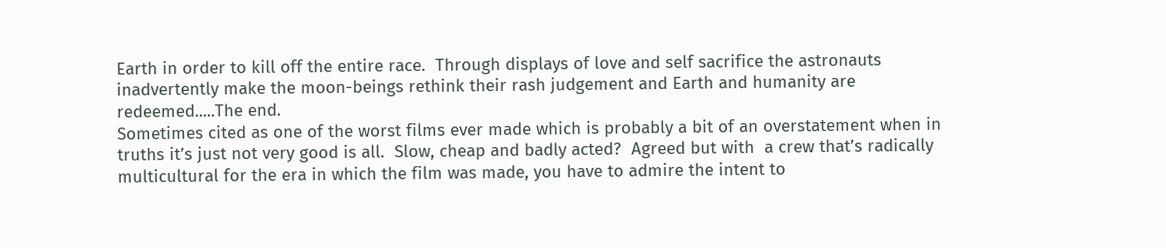Earth in order to kill off the entire race.  Through displays of love and self sacrifice the astronauts inadvertently make the moon-beings rethink their rash judgement and Earth and humanity are redeemed.....The end.
Sometimes cited as one of the worst films ever made which is probably a bit of an overstatement when in truths it’s just not very good is all.  Slow, cheap and badly acted?  Agreed but with  a crew that’s radically multicultural for the era in which the film was made, you have to admire the intent to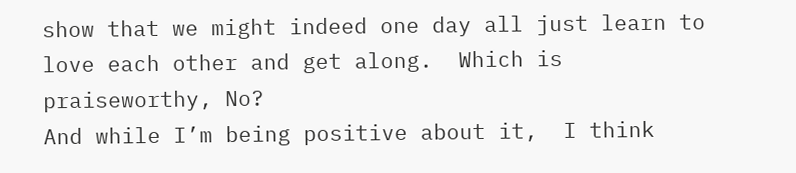show that we might indeed one day all just learn to love each other and get along.  Which is praiseworthy, No?
And while I’m being positive about it,  I think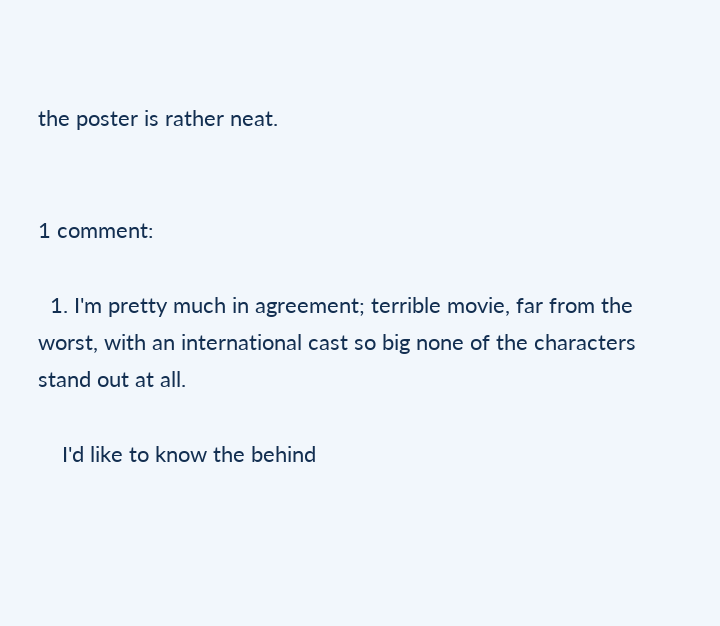the poster is rather neat.


1 comment:

  1. I'm pretty much in agreement; terrible movie, far from the worst, with an international cast so big none of the characters stand out at all.

    I'd like to know the behind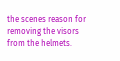the scenes reason for removing the visors from the helmets.